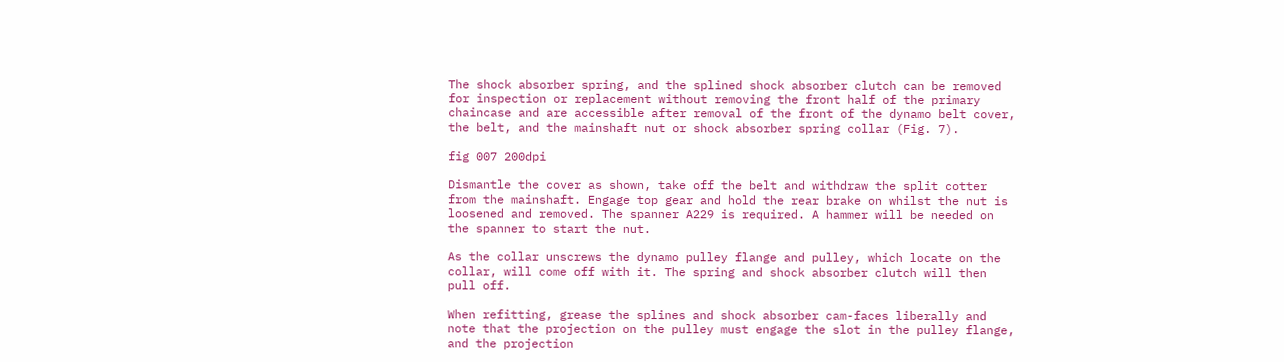The shock absorber spring, and the splined shock absorber clutch can be removed for inspection or replacement without removing the front half of the primary chaincase and are accessible after removal of the front of the dynamo belt cover, the belt, and the mainshaft nut or shock absorber spring collar (Fig. 7).

fig 007 200dpi

Dismantle the cover as shown, take off the belt and withdraw the split cotter from the mainshaft. Engage top gear and hold the rear brake on whilst the nut is loosened and removed. The spanner A229 is required. A hammer will be needed on the spanner to start the nut.

As the collar unscrews the dynamo pulley flange and pulley, which locate on the collar, will come off with it. The spring and shock absorber clutch will then pull off.

When refitting, grease the splines and shock absorber cam-faces liberally and note that the projection on the pulley must engage the slot in the pulley flange, and the projection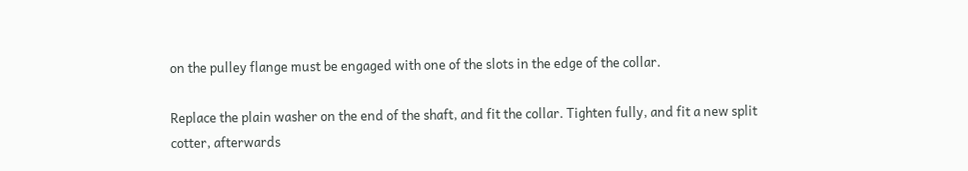on the pulley flange must be engaged with one of the slots in the edge of the collar.

Replace the plain washer on the end of the shaft, and fit the collar. Tighten fully, and fit a new split cotter, afterwards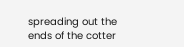spreading out the ends of the cotter